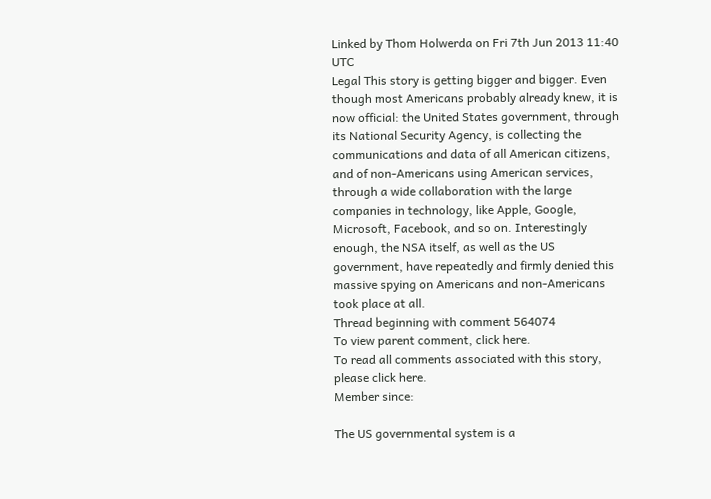Linked by Thom Holwerda on Fri 7th Jun 2013 11:40 UTC
Legal This story is getting bigger and bigger. Even though most Americans probably already knew, it is now official: the United States government, through its National Security Agency, is collecting the communications and data of all American citizens, and of non-Americans using American services, through a wide collaboration with the large companies in technology, like Apple, Google, Microsoft, Facebook, and so on. Interestingly enough, the NSA itself, as well as the US government, have repeatedly and firmly denied this massive spying on Americans and non-Americans took place at all.
Thread beginning with comment 564074
To view parent comment, click here.
To read all comments associated with this story, please click here.
Member since:

The US governmental system is a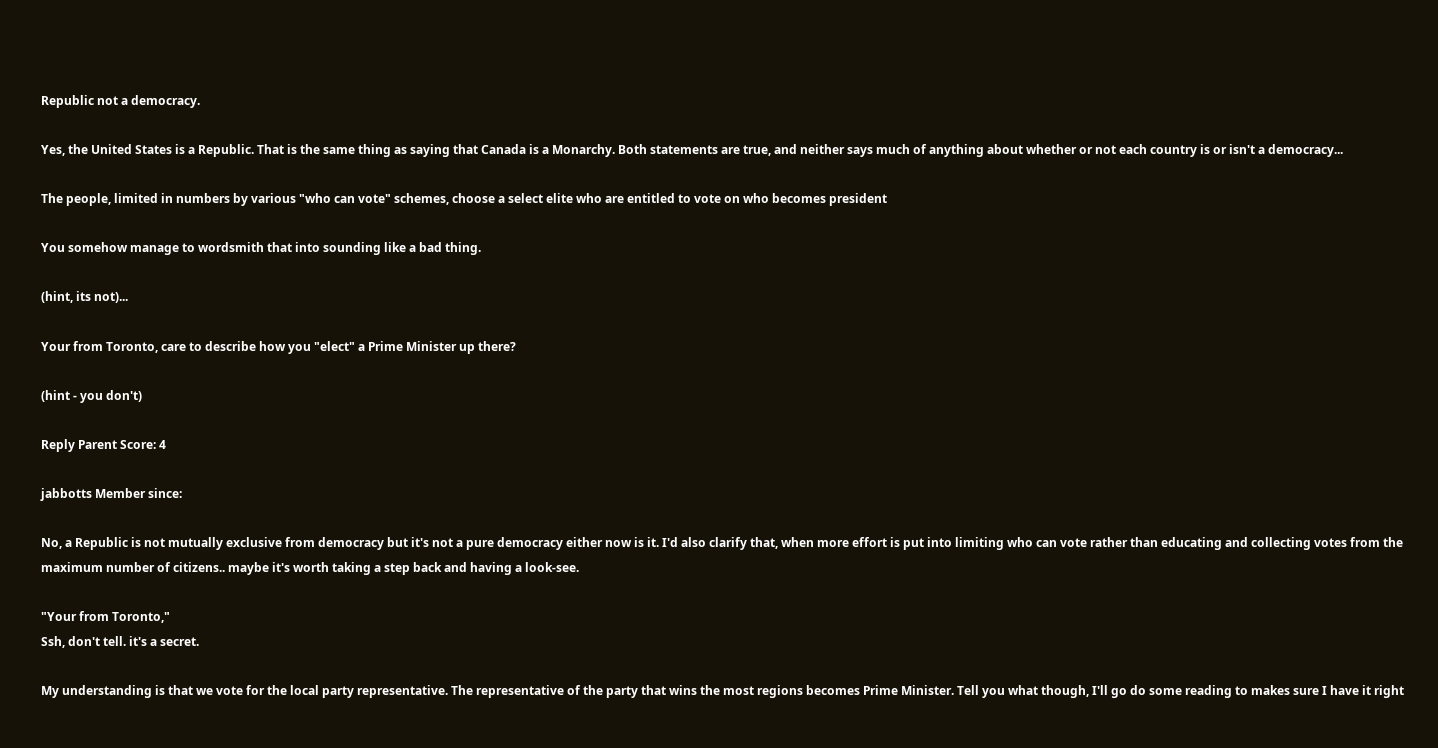Republic not a democracy.

Yes, the United States is a Republic. That is the same thing as saying that Canada is a Monarchy. Both statements are true, and neither says much of anything about whether or not each country is or isn't a democracy...

The people, limited in numbers by various "who can vote" schemes, choose a select elite who are entitled to vote on who becomes president

You somehow manage to wordsmith that into sounding like a bad thing.

(hint, its not)...

Your from Toronto, care to describe how you "elect" a Prime Minister up there?

(hint - you don't)

Reply Parent Score: 4

jabbotts Member since:

No, a Republic is not mutually exclusive from democracy but it's not a pure democracy either now is it. I'd also clarify that, when more effort is put into limiting who can vote rather than educating and collecting votes from the maximum number of citizens.. maybe it's worth taking a step back and having a look-see.

"Your from Toronto,"
Ssh, don't tell. it's a secret.

My understanding is that we vote for the local party representative. The representative of the party that wins the most regions becomes Prime Minister. Tell you what though, I'll go do some reading to makes sure I have it right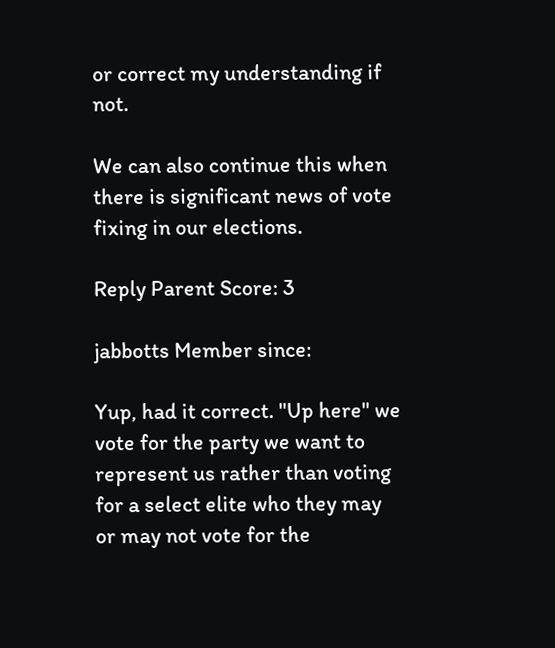or correct my understanding if not.

We can also continue this when there is significant news of vote fixing in our elections.

Reply Parent Score: 3

jabbotts Member since:

Yup, had it correct. "Up here" we vote for the party we want to represent us rather than voting for a select elite who they may or may not vote for the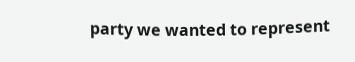party we wanted to represent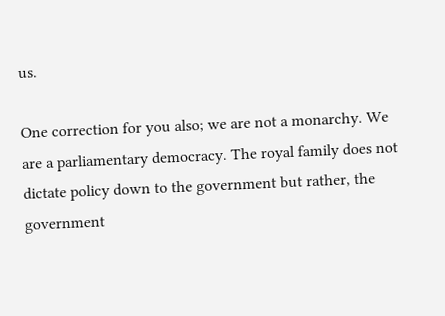us.

One correction for you also; we are not a monarchy. We are a parliamentary democracy. The royal family does not dictate policy down to the government but rather, the government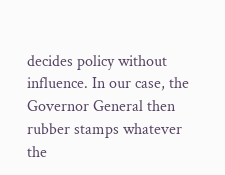decides policy without influence. In our case, the Governor General then rubber stamps whatever the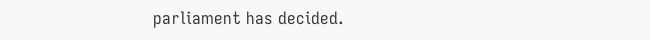parliament has decided.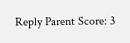Reply Parent Score: 3